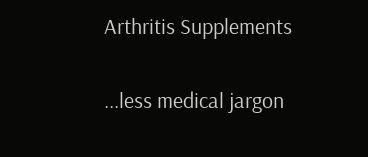Arthritis Supplements

...less medical jargon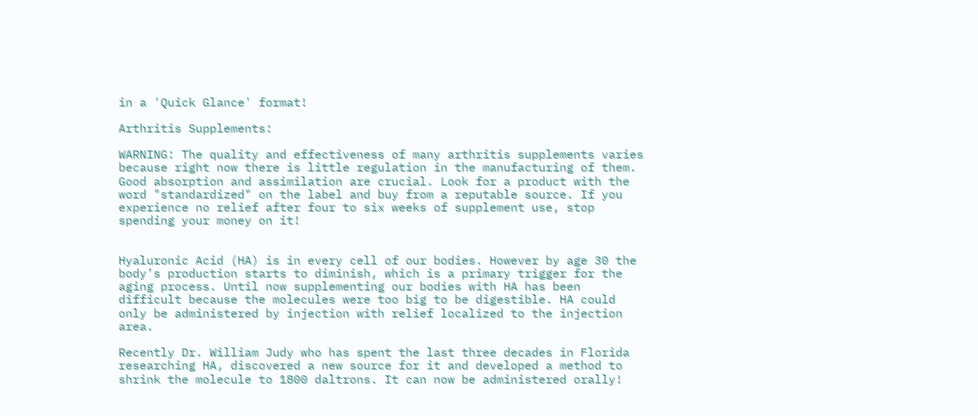in a 'Quick Glance' format!

Arthritis Supplements:

WARNING: The quality and effectiveness of many arthritis supplements varies because right now there is little regulation in the manufacturing of them. Good absorption and assimilation are crucial. Look for a product with the word "standardized" on the label and buy from a reputable source. If you experience no relief after four to six weeks of supplement use, stop spending your money on it!


Hyaluronic Acid (HA) is in every cell of our bodies. However by age 30 the body’s production starts to diminish, which is a primary trigger for the aging process. Until now supplementing our bodies with HA has been difficult because the molecules were too big to be digestible. HA could only be administered by injection with relief localized to the injection area.

Recently Dr. William Judy who has spent the last three decades in Florida researching HA, discovered a new source for it and developed a method to shrink the molecule to 1800 daltrons. It can now be administered orally!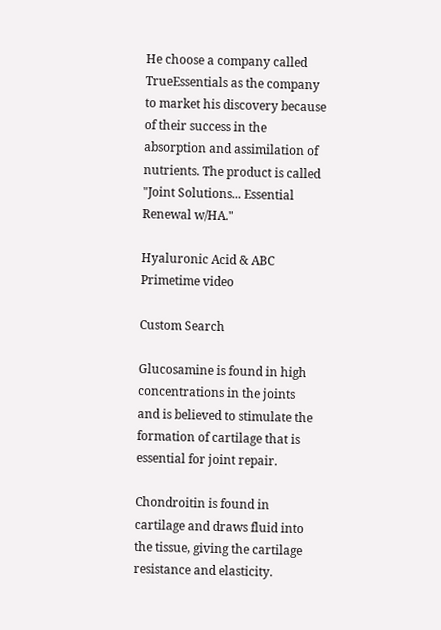He choose a company called TrueEssentials as the company to market his discovery because of their success in the absorption and assimilation of nutrients. The product is called "Joint Solutions... Essential Renewal w/HA."

Hyaluronic Acid & ABC Primetime video

Custom Search

Glucosamine is found in high concentrations in the joints and is believed to stimulate the formation of cartilage that is essential for joint repair.

Chondroitin is found in cartilage and draws fluid into the tissue, giving the cartilage resistance and elasticity.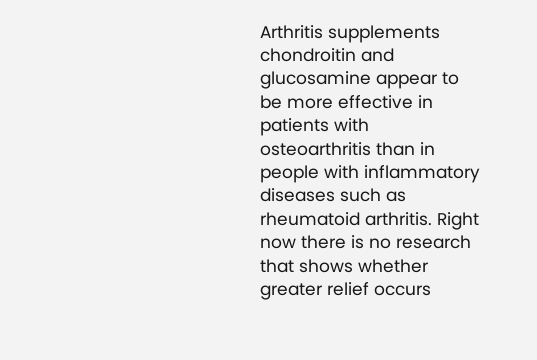Arthritis supplements chondroitin and glucosamine appear to be more effective in patients with osteoarthritis than in people with inflammatory diseases such as rheumatoid arthritis. Right now there is no research that shows whether greater relief occurs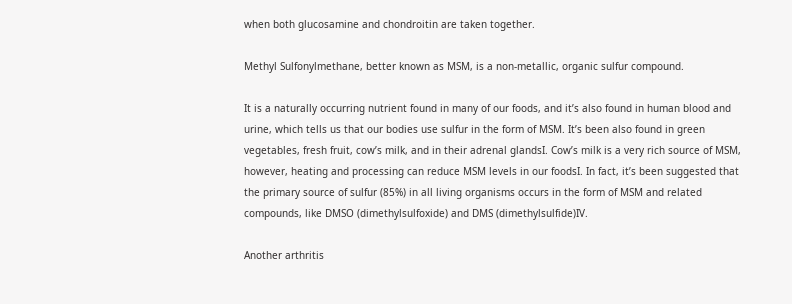when both glucosamine and chondroitin are taken together.

Methyl Sulfonylmethane, better known as MSM, is a non-metallic, organic sulfur compound.

It is a naturally occurring nutrient found in many of our foods, and it’s also found in human blood and urine, which tells us that our bodies use sulfur in the form of MSM. It’s been also found in green vegetables, fresh fruit, cow’s milk, and in their adrenal glandsI. Cow’s milk is a very rich source of MSM, however, heating and processing can reduce MSM levels in our foodsI. In fact, it’s been suggested that the primary source of sulfur (85%) in all living organisms occurs in the form of MSM and related compounds, like DMSO (dimethylsulfoxide) and DMS (dimethylsulfide)IV.

Another arthritis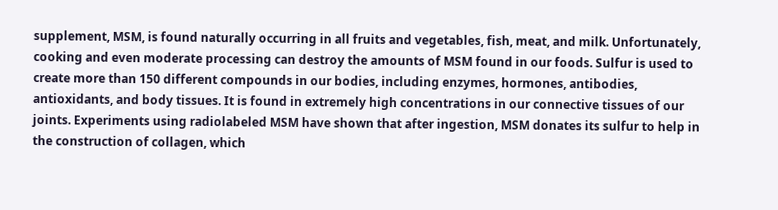supplement, MSM, is found naturally occurring in all fruits and vegetables, fish, meat, and milk. Unfortunately, cooking and even moderate processing can destroy the amounts of MSM found in our foods. Sulfur is used to create more than 150 different compounds in our bodies, including enzymes, hormones, antibodies, antioxidants, and body tissues. It is found in extremely high concentrations in our connective tissues of our joints. Experiments using radiolabeled MSM have shown that after ingestion, MSM donates its sulfur to help in the construction of collagen, which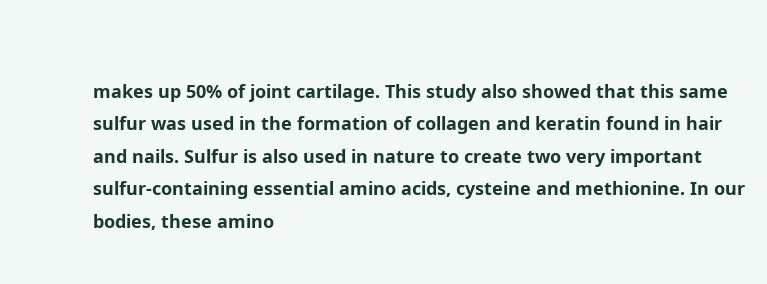makes up 50% of joint cartilage. This study also showed that this same sulfur was used in the formation of collagen and keratin found in hair and nails. Sulfur is also used in nature to create two very important sulfur-containing essential amino acids, cysteine and methionine. In our bodies, these amino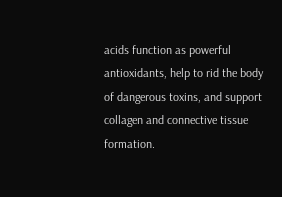acids function as powerful antioxidants, help to rid the body of dangerous toxins, and support collagen and connective tissue formation.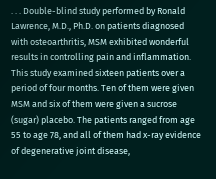. . . Double-blind study performed by Ronald Lawrence, M.D., Ph.D. on patients diagnosed with osteoarthritis, MSM exhibited wonderful results in controlling pain and inflammation. This study examined sixteen patients over a period of four months. Ten of them were given MSM and six of them were given a sucrose (sugar) placebo. The patients ranged from age 55 to age 78, and all of them had x-ray evidence of degenerative joint disease,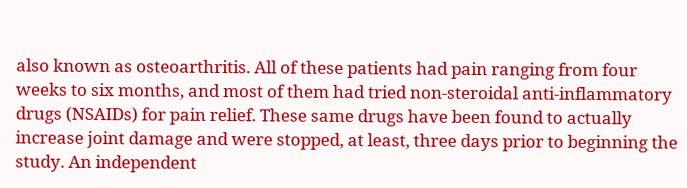also known as osteoarthritis. All of these patients had pain ranging from four weeks to six months, and most of them had tried non-steroidal anti-inflammatory drugs (NSAIDs) for pain relief. These same drugs have been found to actually increase joint damage and were stopped, at least, three days prior to beginning the study. An independent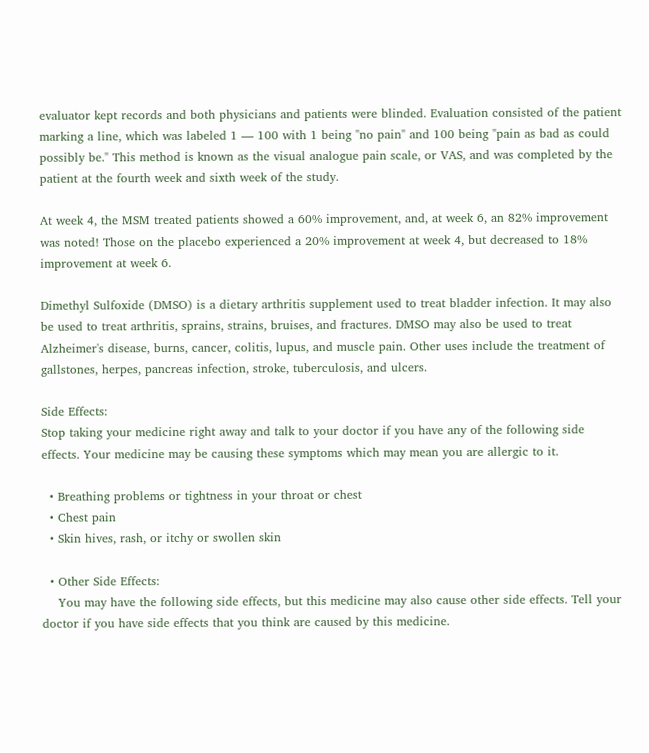evaluator kept records and both physicians and patients were blinded. Evaluation consisted of the patient marking a line, which was labeled 1 — 100 with 1 being "no pain" and 100 being "pain as bad as could possibly be." This method is known as the visual analogue pain scale, or VAS, and was completed by the patient at the fourth week and sixth week of the study.

At week 4, the MSM treated patients showed a 60% improvement, and, at week 6, an 82% improvement was noted! Those on the placebo experienced a 20% improvement at week 4, but decreased to 18% improvement at week 6.

Dimethyl Sulfoxide (DMSO) is a dietary arthritis supplement used to treat bladder infection. It may also be used to treat arthritis, sprains, strains, bruises, and fractures. DMSO may also be used to treat Alzheimer's disease, burns, cancer, colitis, lupus, and muscle pain. Other uses include the treatment of gallstones, herpes, pancreas infection, stroke, tuberculosis, and ulcers.

Side Effects:
Stop taking your medicine right away and talk to your doctor if you have any of the following side effects. Your medicine may be causing these symptoms which may mean you are allergic to it.

  • Breathing problems or tightness in your throat or chest
  • Chest pain
  • Skin hives, rash, or itchy or swollen skin

  • Other Side Effects:
    You may have the following side effects, but this medicine may also cause other side effects. Tell your doctor if you have side effects that you think are caused by this medicine.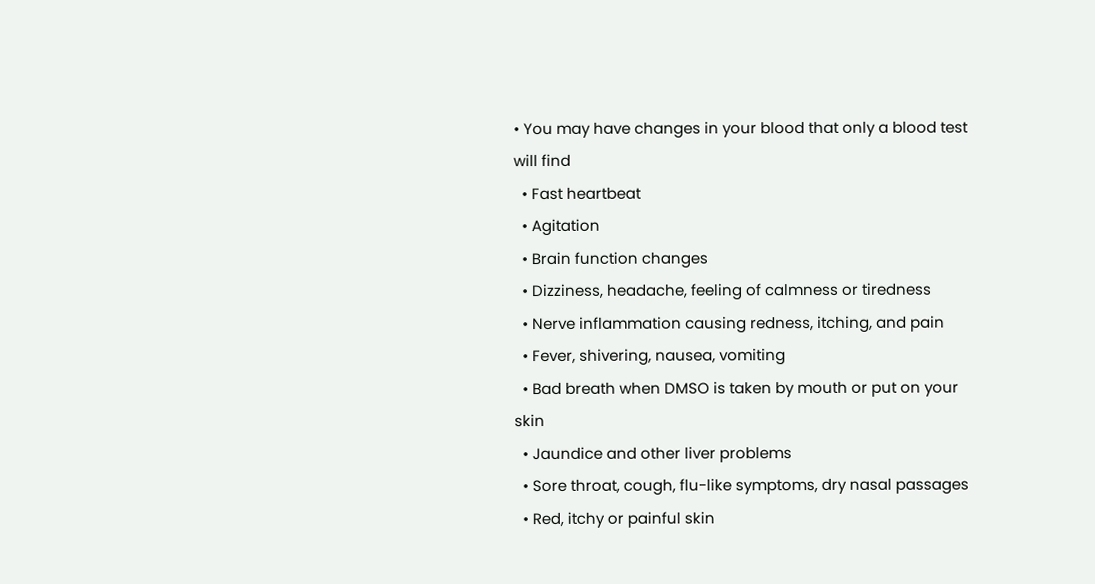• You may have changes in your blood that only a blood test will find
  • Fast heartbeat
  • Agitation
  • Brain function changes
  • Dizziness, headache, feeling of calmness or tiredness
  • Nerve inflammation causing redness, itching, and pain
  • Fever, shivering, nausea, vomiting
  • Bad breath when DMSO is taken by mouth or put on your skin
  • Jaundice and other liver problems
  • Sore throat, cough, flu-like symptoms, dry nasal passages
  • Red, itchy or painful skin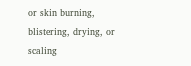or skin burning, blistering, drying, or scaling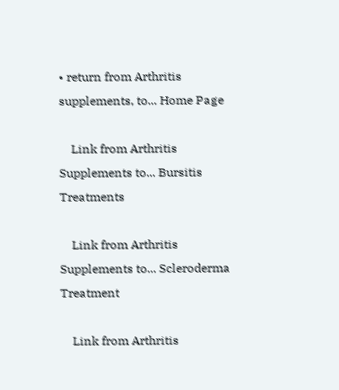• return from Arthritis supplements, to... Home Page

    Link from Arthritis Supplements to... Bursitis Treatments

    Link from Arthritis Supplements to... Scleroderma Treatment

    Link from Arthritis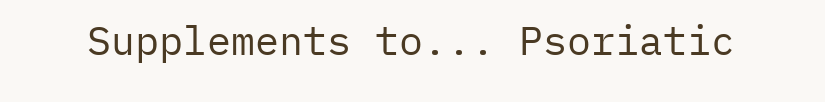Supplements to... Psoriatic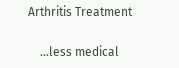Arthritis Treatment

    ...less medical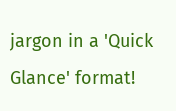jargon in a 'Quick Glance' format!